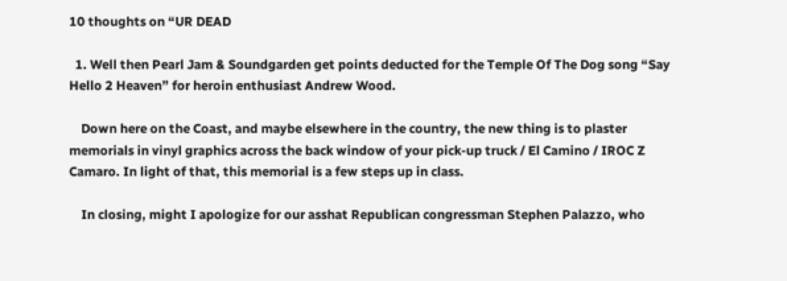10 thoughts on “UR DEAD

  1. Well then Pearl Jam & Soundgarden get points deducted for the Temple Of The Dog song “Say Hello 2 Heaven” for heroin enthusiast Andrew Wood.

    Down here on the Coast, and maybe elsewhere in the country, the new thing is to plaster memorials in vinyl graphics across the back window of your pick-up truck / El Camino / IROC Z Camaro. In light of that, this memorial is a few steps up in class.

    In closing, might I apologize for our asshat Republican congressman Stephen Palazzo, who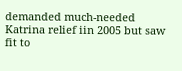demanded much-needed Katrina relief iin 2005 but saw fit to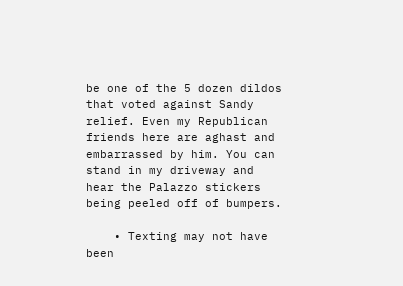be one of the 5 dozen dildos that voted against Sandy relief. Even my Republican friends here are aghast and embarrassed by him. You can stand in my driveway and hear the Palazzo stickers being peeled off of bumpers.

    • Texting may not have been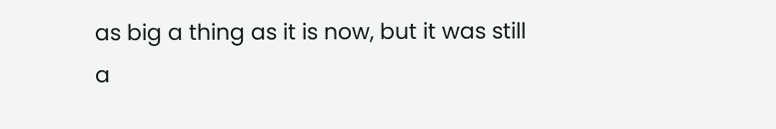as big a thing as it is now, but it was still a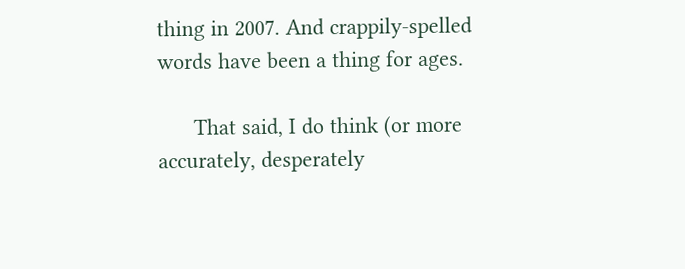thing in 2007. And crappily-spelled words have been a thing for ages.

      That said, I do think (or more accurately, desperately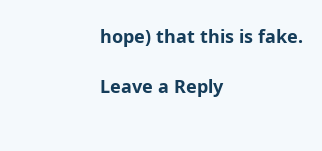hope) that this is fake.

Leave a Reply